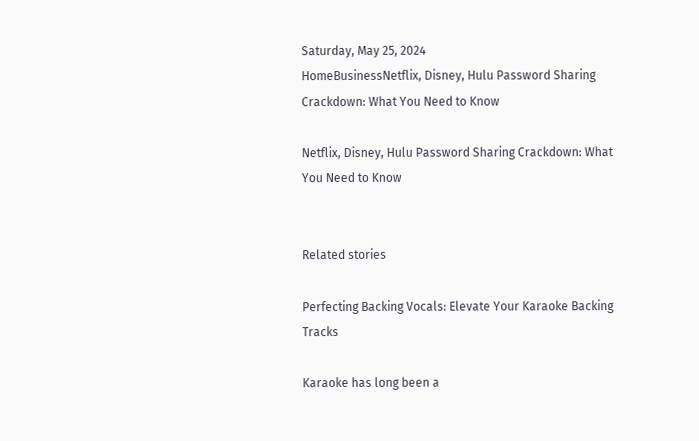Saturday, May 25, 2024
HomeBusinessNetflix, Disney, Hulu Password Sharing Crackdown: What You Need to Know

Netflix, Disney, Hulu Password Sharing Crackdown: What You Need to Know


Related stories

Perfecting Backing Vocals: Elevate Your Karaoke Backing Tracks

Karaoke has long been a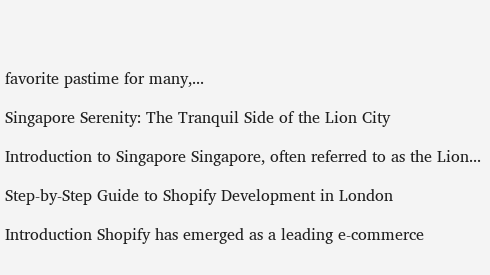favorite pastime for many,...

Singapore Serenity: The Tranquil Side of the Lion City

Introduction to Singapore Singapore, often referred to as the Lion...

Step-by-Step Guide to Shopify Development in London

Introduction Shopify has emerged as a leading e-commerce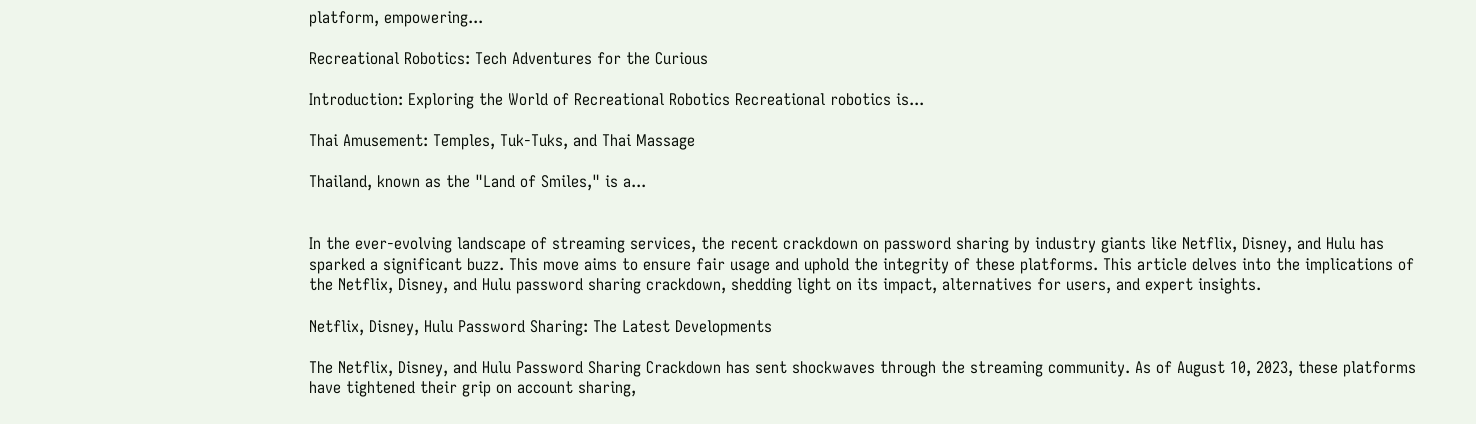platform, empowering...

Recreational Robotics: Tech Adventures for the Curious

Introduction: Exploring the World of Recreational Robotics Recreational robotics is...

Thai Amusement: Temples, Tuk-Tuks, and Thai Massage

Thailand, known as the "Land of Smiles," is a...


In the ever-evolving landscape of streaming services, the recent crackdown on password sharing by industry giants like Netflix, Disney, and Hulu has sparked a significant buzz. This move aims to ensure fair usage and uphold the integrity of these platforms. This article delves into the implications of the Netflix, Disney, and Hulu password sharing crackdown, shedding light on its impact, alternatives for users, and expert insights.

Netflix, Disney, Hulu Password Sharing: The Latest Developments

The Netflix, Disney, and Hulu Password Sharing Crackdown has sent shockwaves through the streaming community. As of August 10, 2023, these platforms have tightened their grip on account sharing,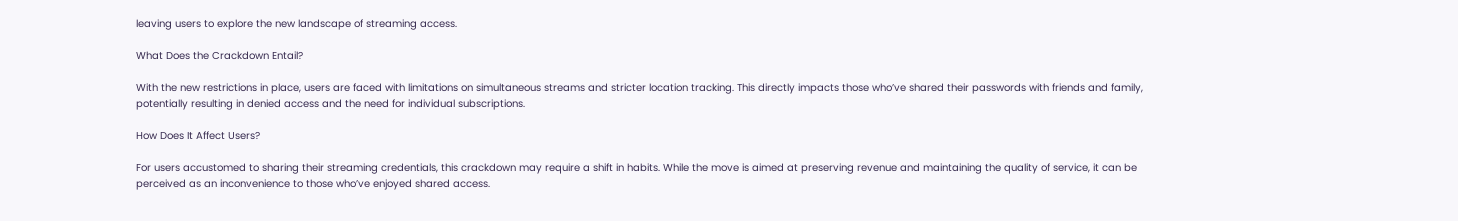leaving users to explore the new landscape of streaming access.

What Does the Crackdown Entail?

With the new restrictions in place, users are faced with limitations on simultaneous streams and stricter location tracking. This directly impacts those who’ve shared their passwords with friends and family, potentially resulting in denied access and the need for individual subscriptions.

How Does It Affect Users?

For users accustomed to sharing their streaming credentials, this crackdown may require a shift in habits. While the move is aimed at preserving revenue and maintaining the quality of service, it can be perceived as an inconvenience to those who’ve enjoyed shared access.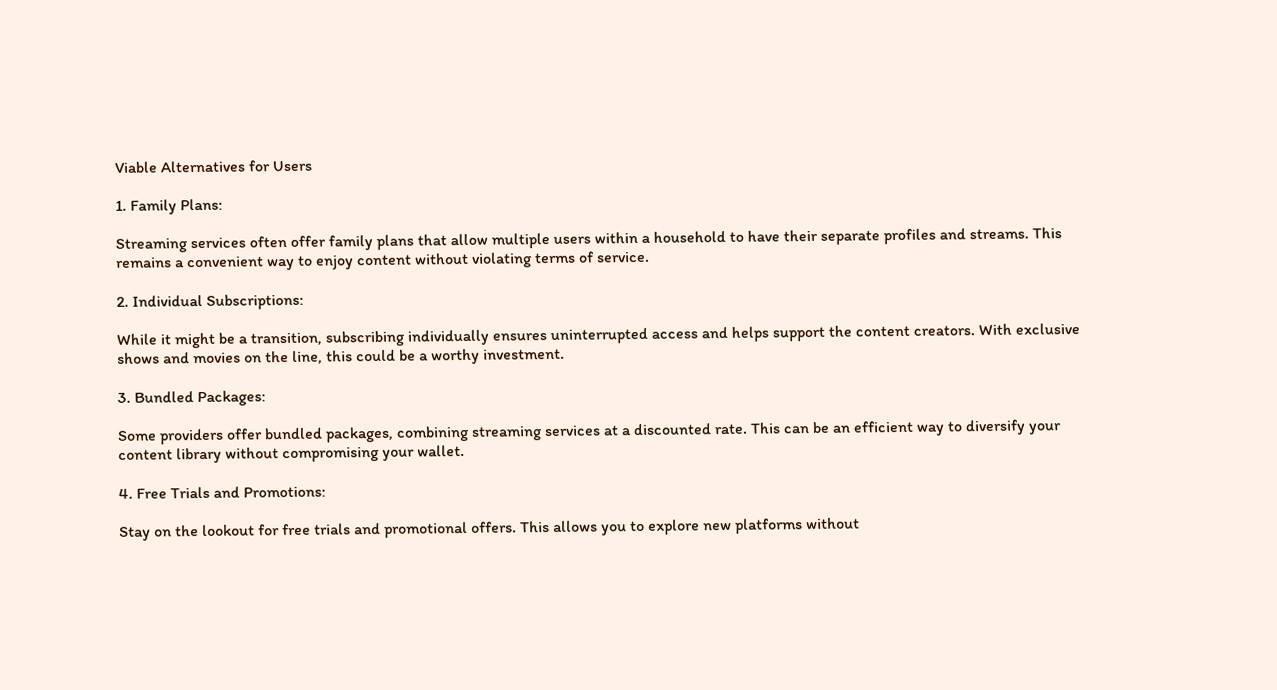Viable Alternatives for Users

1. Family Plans:

Streaming services often offer family plans that allow multiple users within a household to have their separate profiles and streams. This remains a convenient way to enjoy content without violating terms of service.

2. Individual Subscriptions:

While it might be a transition, subscribing individually ensures uninterrupted access and helps support the content creators. With exclusive shows and movies on the line, this could be a worthy investment.

3. Bundled Packages:

Some providers offer bundled packages, combining streaming services at a discounted rate. This can be an efficient way to diversify your content library without compromising your wallet.

4. Free Trials and Promotions:

Stay on the lookout for free trials and promotional offers. This allows you to explore new platforms without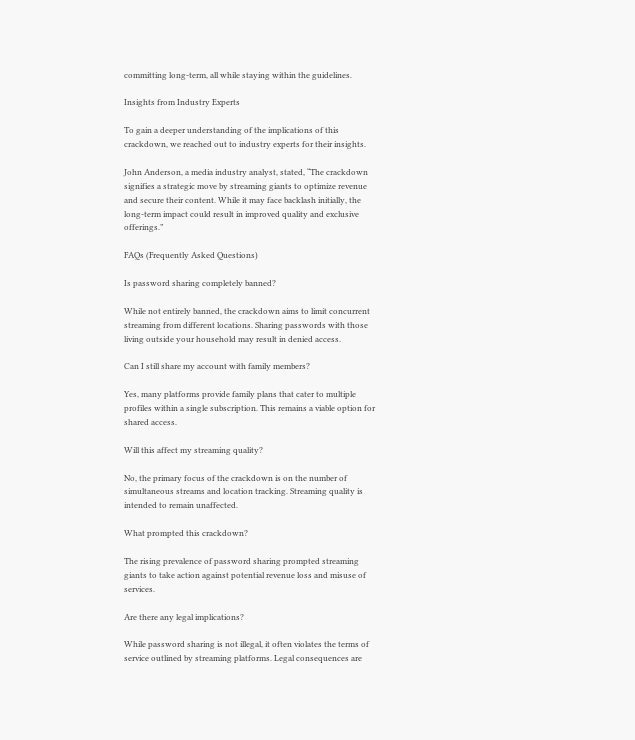committing long-term, all while staying within the guidelines.

Insights from Industry Experts

To gain a deeper understanding of the implications of this crackdown, we reached out to industry experts for their insights.

John Anderson, a media industry analyst, stated, “The crackdown signifies a strategic move by streaming giants to optimize revenue and secure their content. While it may face backlash initially, the long-term impact could result in improved quality and exclusive offerings.”

FAQs (Frequently Asked Questions)

Is password sharing completely banned?

While not entirely banned, the crackdown aims to limit concurrent streaming from different locations. Sharing passwords with those living outside your household may result in denied access.

Can I still share my account with family members?

Yes, many platforms provide family plans that cater to multiple profiles within a single subscription. This remains a viable option for shared access.

Will this affect my streaming quality?

No, the primary focus of the crackdown is on the number of simultaneous streams and location tracking. Streaming quality is intended to remain unaffected.

What prompted this crackdown?

The rising prevalence of password sharing prompted streaming giants to take action against potential revenue loss and misuse of services.

Are there any legal implications?

While password sharing is not illegal, it often violates the terms of service outlined by streaming platforms. Legal consequences are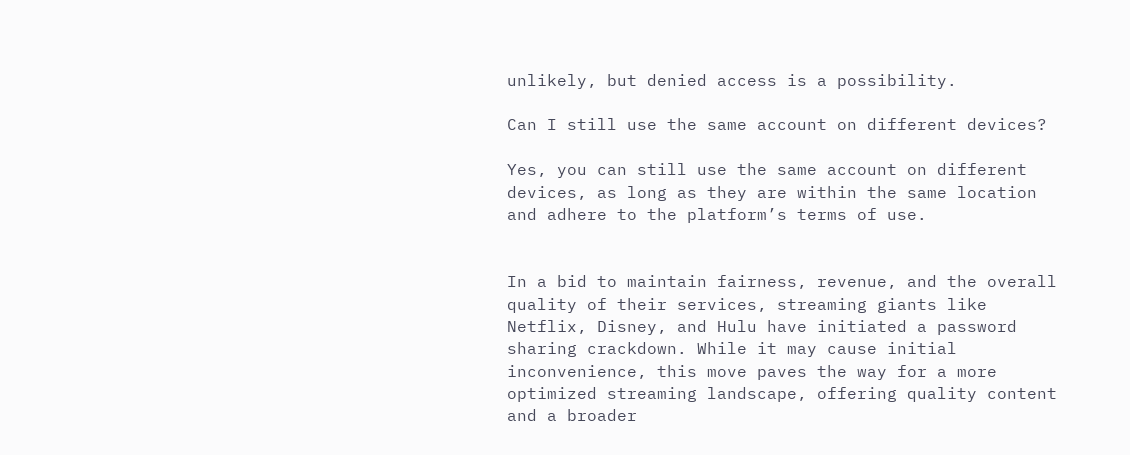unlikely, but denied access is a possibility.

Can I still use the same account on different devices?

Yes, you can still use the same account on different devices, as long as they are within the same location and adhere to the platform’s terms of use.


In a bid to maintain fairness, revenue, and the overall quality of their services, streaming giants like Netflix, Disney, and Hulu have initiated a password sharing crackdown. While it may cause initial inconvenience, this move paves the way for a more optimized streaming landscape, offering quality content and a broader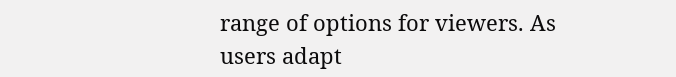range of options for viewers. As users adapt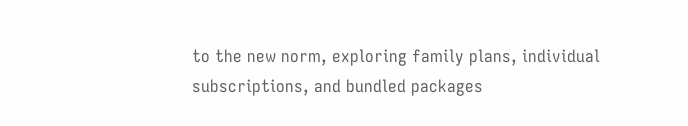to the new norm, exploring family plans, individual subscriptions, and bundled packages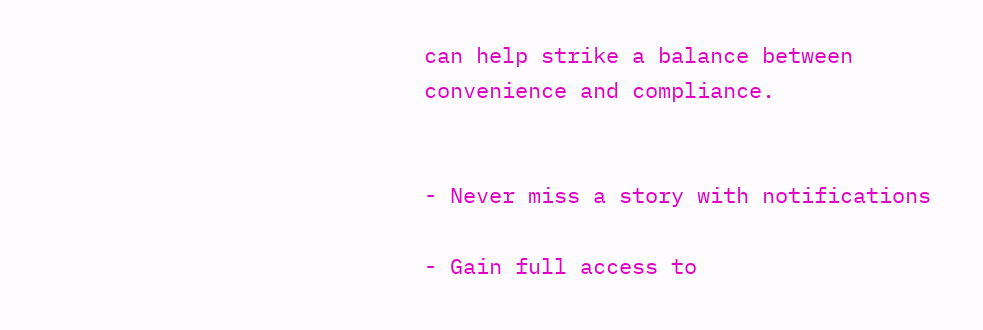can help strike a balance between convenience and compliance.


- Never miss a story with notifications

- Gain full access to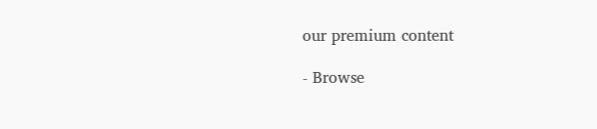our premium content

- Browse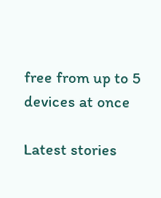free from up to 5 devices at once

Latest stories